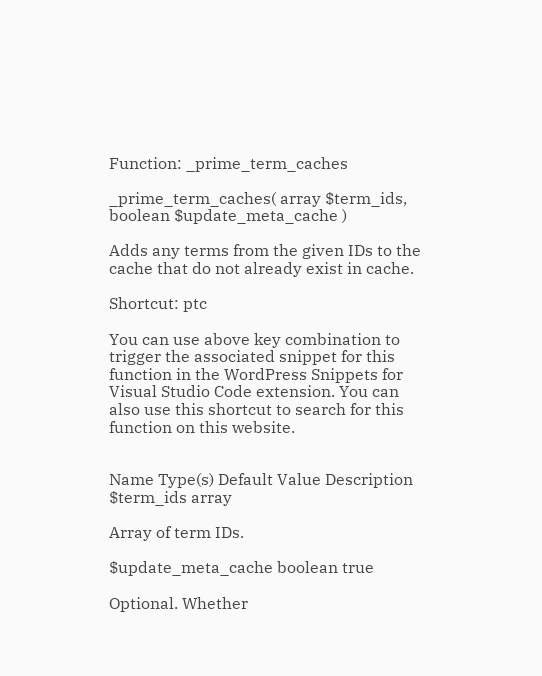Function: _prime_term_caches

_prime_term_caches( array $term_ids, boolean $update_meta_cache )

Adds any terms from the given IDs to the cache that do not already exist in cache.

Shortcut: ptc

You can use above key combination to trigger the associated snippet for this function in the WordPress Snippets for Visual Studio Code extension. You can also use this shortcut to search for this function on this website.


Name Type(s) Default Value Description
$term_ids array

Array of term IDs.

$update_meta_cache boolean true

Optional. Whether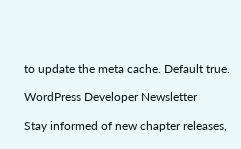to update the meta cache. Default true.

WordPress Developer Newsletter

Stay informed of new chapter releases,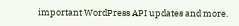important WordPress API updates and more.